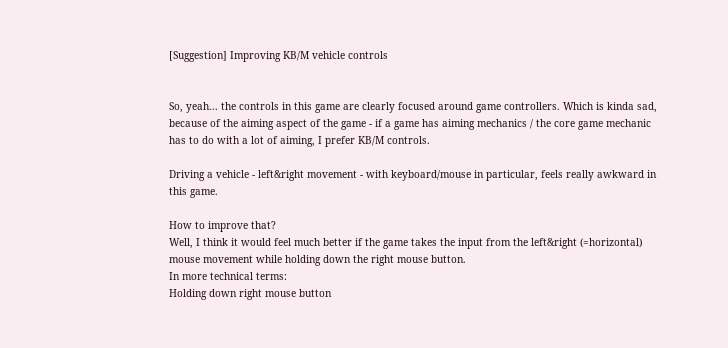[Suggestion] Improving KB/M vehicle controls


So, yeah... the controls in this game are clearly focused around game controllers. Which is kinda sad, because of the aiming aspect of the game - if a game has aiming mechanics / the core game mechanic has to do with a lot of aiming, I prefer KB/M controls.

Driving a vehicle - left&right movement - with keyboard/mouse in particular, feels really awkward in this game.

How to improve that?
Well, I think it would feel much better if the game takes the input from the left&right (=horizontal) mouse movement while holding down the right mouse button.
In more technical terms:
Holding down right mouse button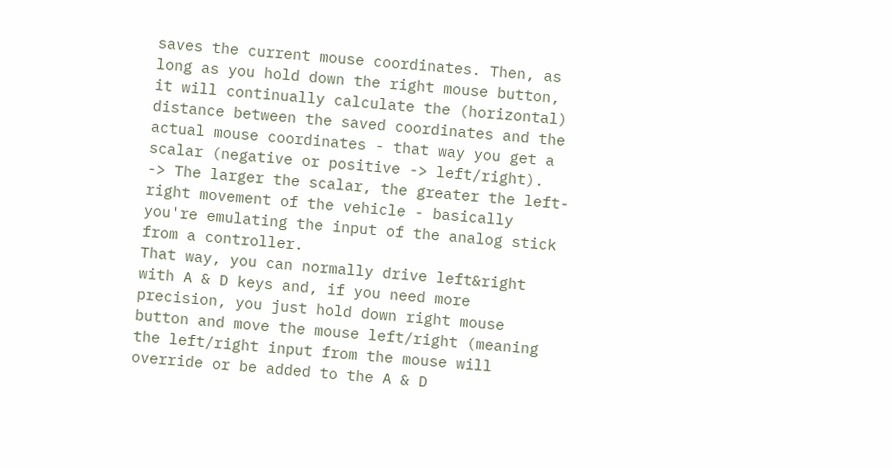saves the current mouse coordinates. Then, as long as you hold down the right mouse button, it will continually calculate the (horizontal) distance between the saved coordinates and the actual mouse coordinates - that way you get a scalar (negative or positive -> left/right).
-> The larger the scalar, the greater the left-right movement of the vehicle - basically you're emulating the input of the analog stick from a controller.
That way, you can normally drive left&right with A & D keys and, if you need more precision, you just hold down right mouse button and move the mouse left/right (meaning the left/right input from the mouse will override or be added to the A & D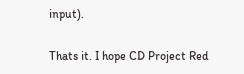input).

Thats it. I hope CD Project Red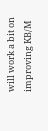will work a bit on improving KB/M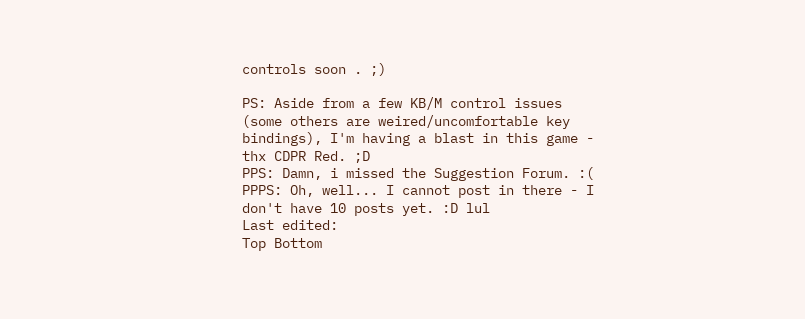controls soon . ;)

PS: Aside from a few KB/M control issues (some others are weired/uncomfortable key bindings), I'm having a blast in this game - thx CDPR Red. ;D
PPS: Damn, i missed the Suggestion Forum. :(
PPPS: Oh, well... I cannot post in there - I don't have 10 posts yet. :D lul
Last edited:
Top Bottom